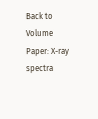Back to Volume
Paper: X-ray spectra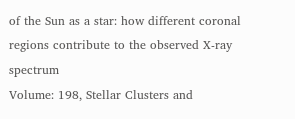of the Sun as a star: how different coronal regions contribute to the observed X-ray spectrum
Volume: 198, Stellar Clusters and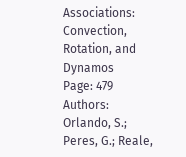Associations: Convection, Rotation, and Dynamos
Page: 479
Authors: Orlando, S.; Peres, G.; Reale,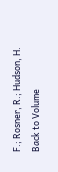F.; Rosner, R.; Hudson, H.
Back to Volume